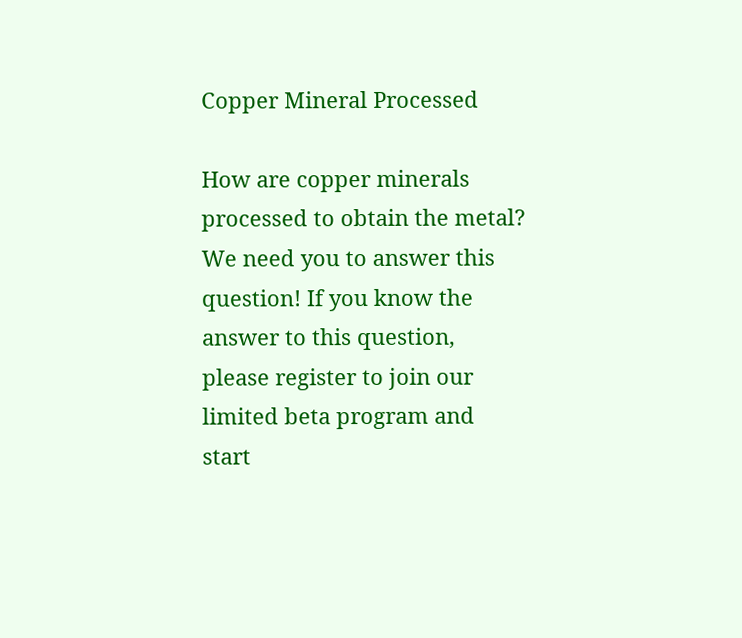Copper Mineral Processed

How are copper minerals processed to obtain the metal? We need you to answer this question! If you know the answer to this question, please register to join our limited beta program and start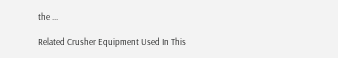the ...

Related Crusher Equipment Used In This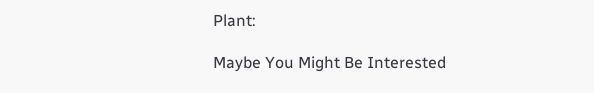Plant:

Maybe You Might Be Interested